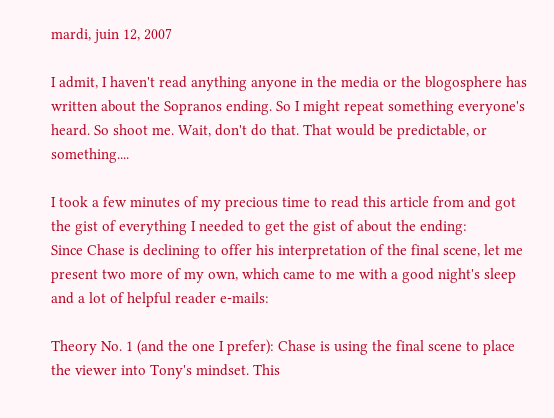mardi, juin 12, 2007

I admit, I haven't read anything anyone in the media or the blogosphere has written about the Sopranos ending. So I might repeat something everyone's heard. So shoot me. Wait, don't do that. That would be predictable, or something....

I took a few minutes of my precious time to read this article from and got the gist of everything I needed to get the gist of about the ending:
Since Chase is declining to offer his interpretation of the final scene, let me present two more of my own, which came to me with a good night's sleep and a lot of helpful reader e-mails:

Theory No. 1 (and the one I prefer): Chase is using the final scene to place the viewer into Tony's mindset. This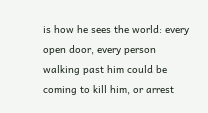is how he sees the world: every open door, every person walking past him could be coming to kill him, or arrest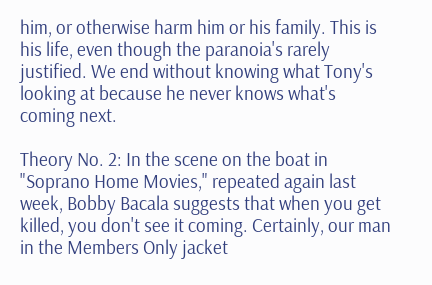him, or otherwise harm him or his family. This is his life, even though the paranoia's rarely justified. We end without knowing what Tony's looking at because he never knows what's coming next.

Theory No. 2: In the scene on the boat in "Soprano Home Movies," repeated again last week, Bobby Bacala suggests that when you get killed, you don't see it coming. Certainly, our man in the Members Only jacket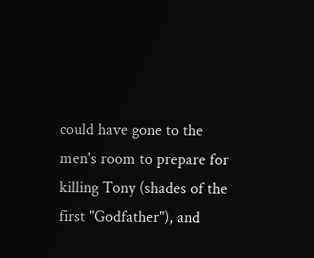could have gone to the men's room to prepare for killing Tony (shades of the first "Godfather"), and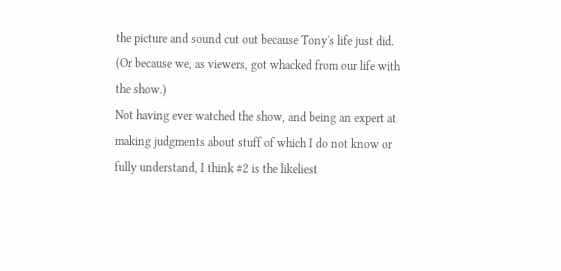the picture and sound cut out because Tony's life just did. (Or because we, as viewers, got whacked from our life with the show.)
Not having ever watched the show, and being an expert at making judgments about stuff of which I do not know or fully understand, I think #2 is the likeliest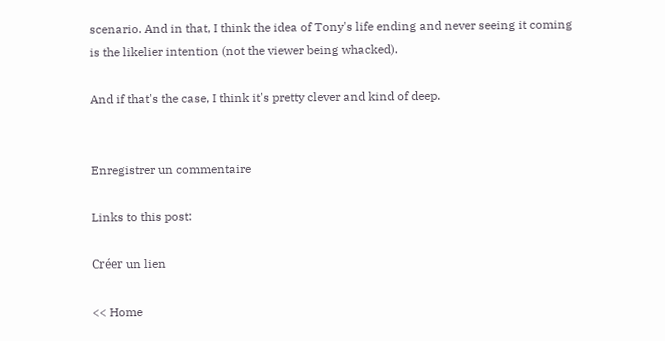scenario. And in that, I think the idea of Tony's life ending and never seeing it coming is the likelier intention (not the viewer being whacked).

And if that's the case, I think it's pretty clever and kind of deep.


Enregistrer un commentaire

Links to this post:

Créer un lien

<< Home